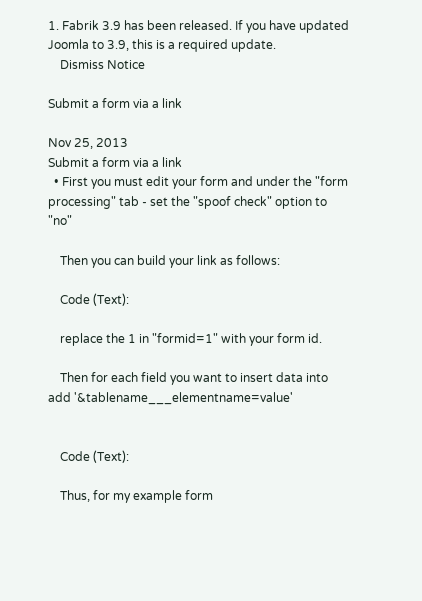1. Fabrik 3.9 has been released. If you have updated Joomla to 3.9, this is a required update.
    Dismiss Notice

Submit a form via a link

Nov 25, 2013
Submit a form via a link
  • First you must edit your form and under the "form processing" tab - set the "spoof check" option to "no"

    Then you can build your link as follows:

    Code (Text):

    replace the 1 in "formid=1" with your form id.

    Then for each field you want to insert data into add '&tablename___elementname=value'


    Code (Text):

    Thus, for my example form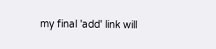my final 'add' link will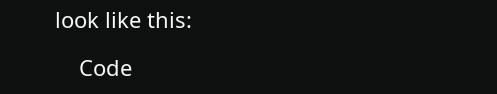look like this:

    Code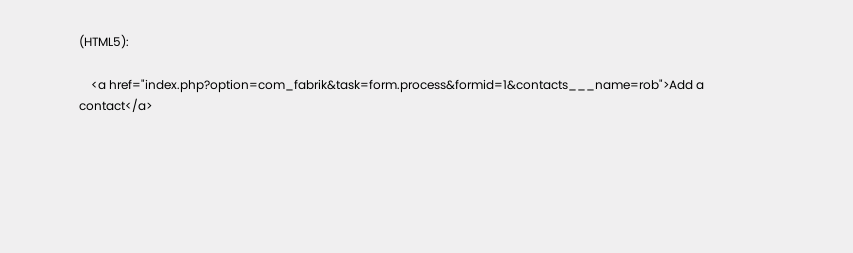(HTML5):

    <a href="index.php?option=com_fabrik&task=form.process&formid=1&contacts___name=rob">Add a contact</a>